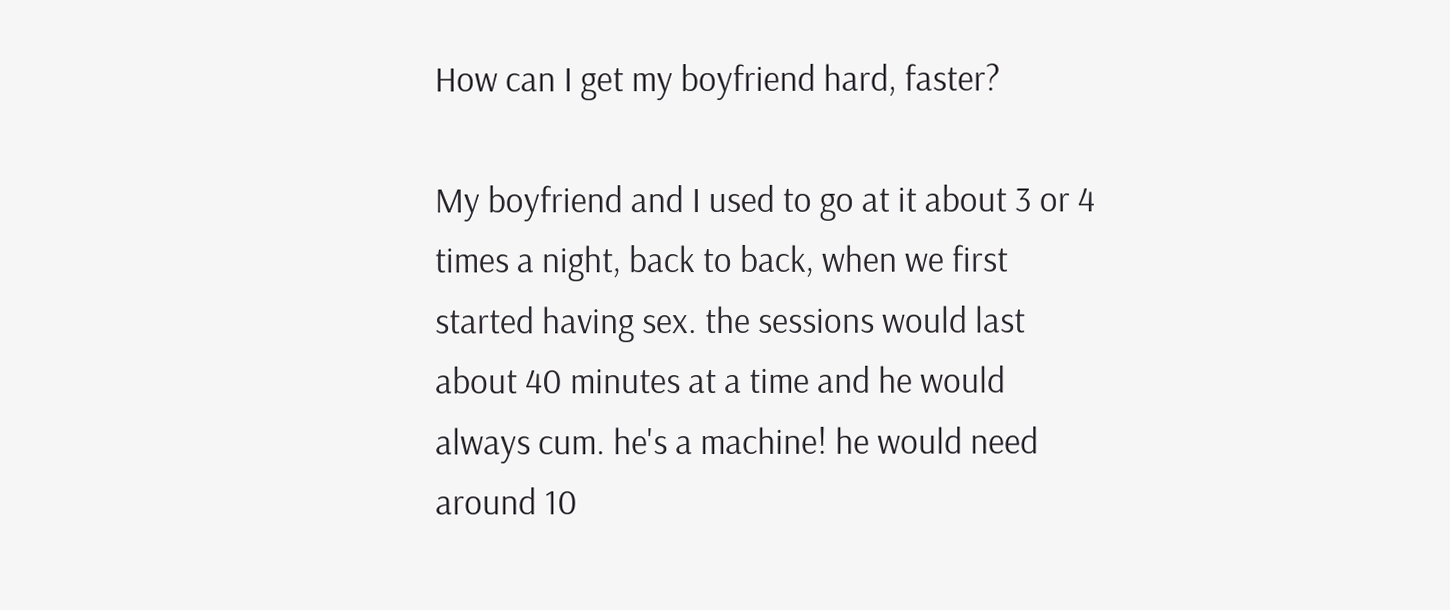How can I get my boyfriend hard, faster?

My boyfriend and I used to go at it about 3 or 4 times a night, back to back, when we first started having sex. the sessions would last about 40 minutes at a time and he would always cum. he's a machine! he would need around 10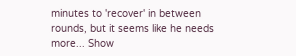minutes to 'recover' in between rounds, but it seems like he needs more... Show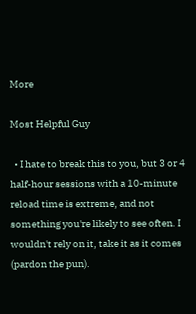More

Most Helpful Guy

  • I hate to break this to you, but 3 or 4 half-hour sessions with a 10-minute reload time is extreme, and not something you're likely to see often. I wouldn't rely on it, take it as it comes (pardon the pun).